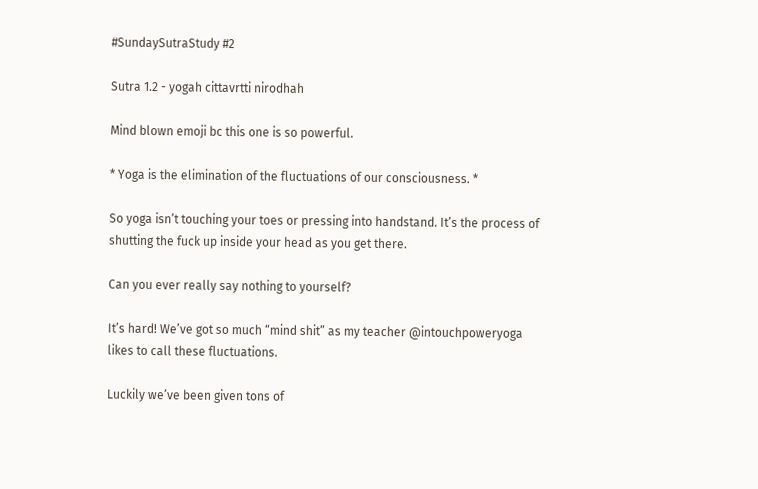#SundaySutraStudy #2

Sutra 1.2 - yogah cittavrtti nirodhah

Mind blown emoji bc this one is so powerful.

* Yoga is the elimination of the fluctuations of our consciousness. *

So yoga isn’t touching your toes or pressing into handstand. It’s the process of shutting the fuck up inside your head as you get there.

Can you ever really say nothing to yourself?

It’s hard! We’ve got so much “mind shit” as my teacher @intouchpoweryoga likes to call these fluctuations.

Luckily we’ve been given tons of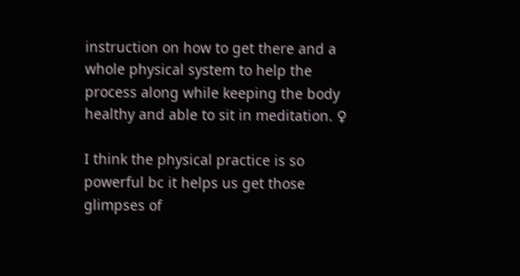instruction on how to get there and a whole physical system to help the process along while keeping the body healthy and able to sit in meditation. ♀

I think the physical practice is so powerful bc it helps us get those glimpses of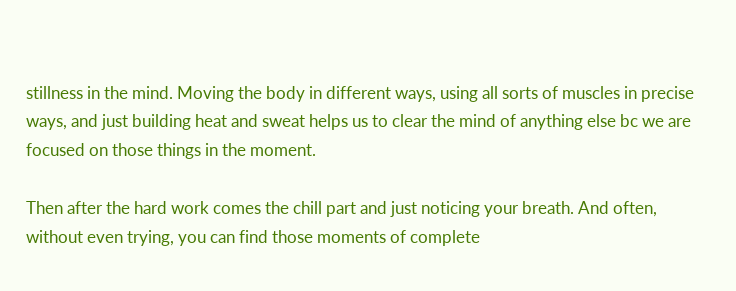stillness in the mind. Moving the body in different ways, using all sorts of muscles in precise ways, and just building heat and sweat helps us to clear the mind of anything else bc we are focused on those things in the moment.

Then after the hard work comes the chill part and just noticing your breath. And often, without even trying, you can find those moments of complete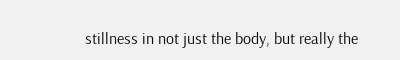stillness in not just the body, but really the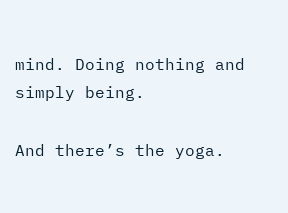mind. Doing nothing and simply being.

And there’s the yoga.